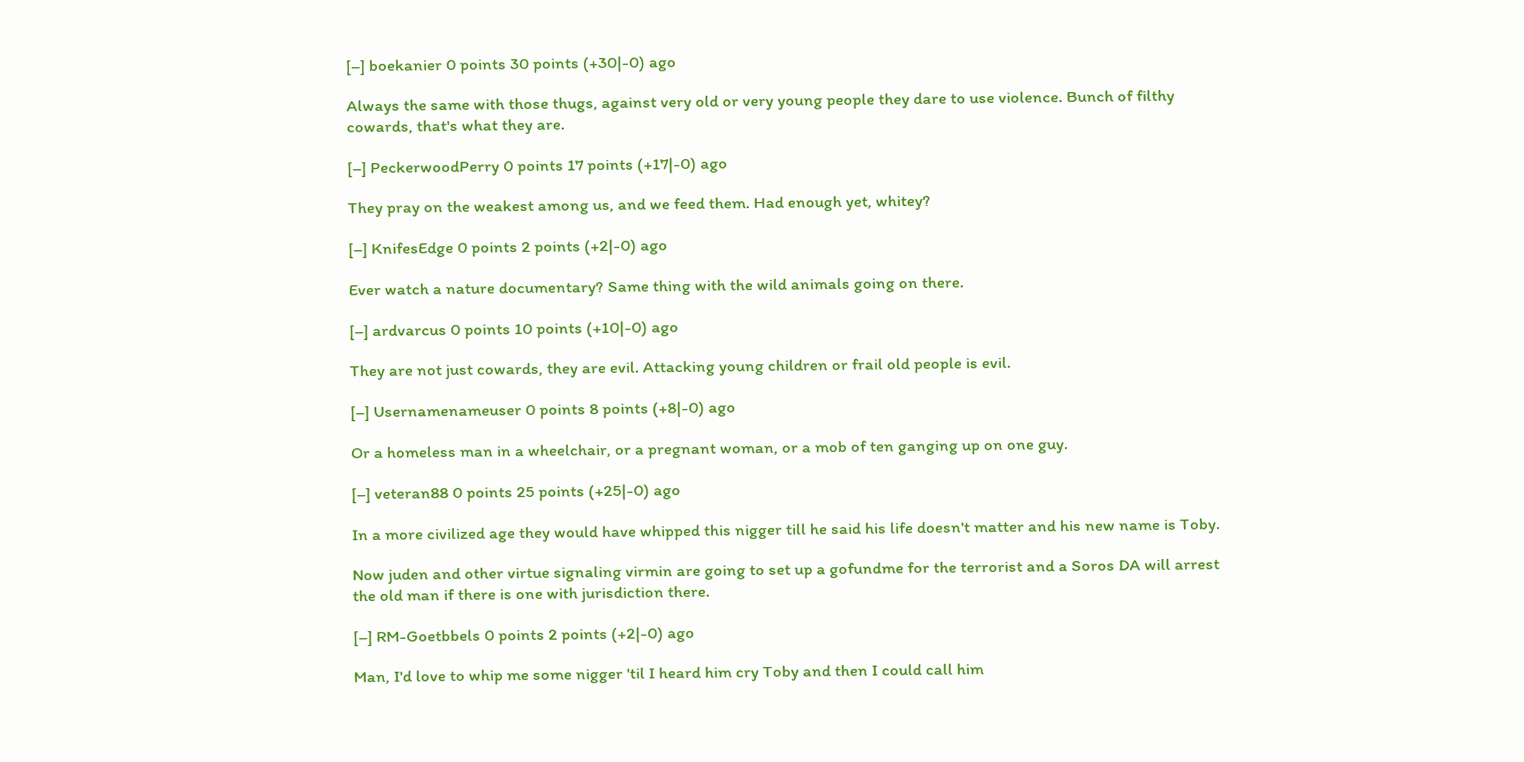[–] boekanier 0 points 30 points (+30|-0) ago

Always the same with those thugs, against very old or very young people they dare to use violence. Bunch of filthy cowards, that's what they are.

[–] PeckerwoodPerry 0 points 17 points (+17|-0) ago

They pray on the weakest among us, and we feed them. Had enough yet, whitey?

[–] KnifesEdge 0 points 2 points (+2|-0) ago

Ever watch a nature documentary? Same thing with the wild animals going on there.

[–] ardvarcus 0 points 10 points (+10|-0) ago

They are not just cowards, they are evil. Attacking young children or frail old people is evil.

[–] Usernamenameuser 0 points 8 points (+8|-0) ago

Or a homeless man in a wheelchair, or a pregnant woman, or a mob of ten ganging up on one guy.

[–] veteran88 0 points 25 points (+25|-0) ago

In a more civilized age they would have whipped this nigger till he said his life doesn't matter and his new name is Toby.

Now juden and other virtue signaling virmin are going to set up a gofundme for the terrorist and a Soros DA will arrest the old man if there is one with jurisdiction there.

[–] RM-Goetbbels 0 points 2 points (+2|-0) ago

Man, I'd love to whip me some nigger 'til I heard him cry Toby and then I could call him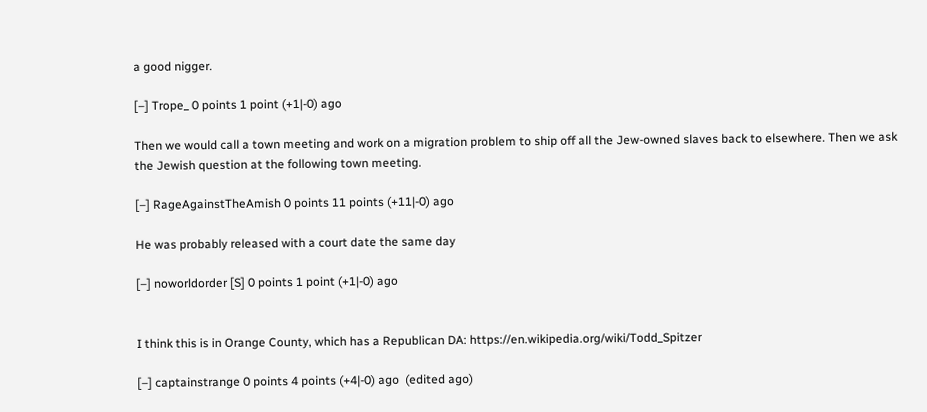a good nigger.

[–] Trope_ 0 points 1 point (+1|-0) ago

Then we would call a town meeting and work on a migration problem to ship off all the Jew-owned slaves back to elsewhere. Then we ask the Jewish question at the following town meeting.

[–] RageAgainstTheAmish 0 points 11 points (+11|-0) ago

He was probably released with a court date the same day

[–] noworldorder [S] 0 points 1 point (+1|-0) ago


I think this is in Orange County, which has a Republican DA: https://en.wikipedia.org/wiki/Todd_Spitzer

[–] captainstrange 0 points 4 points (+4|-0) ago  (edited ago)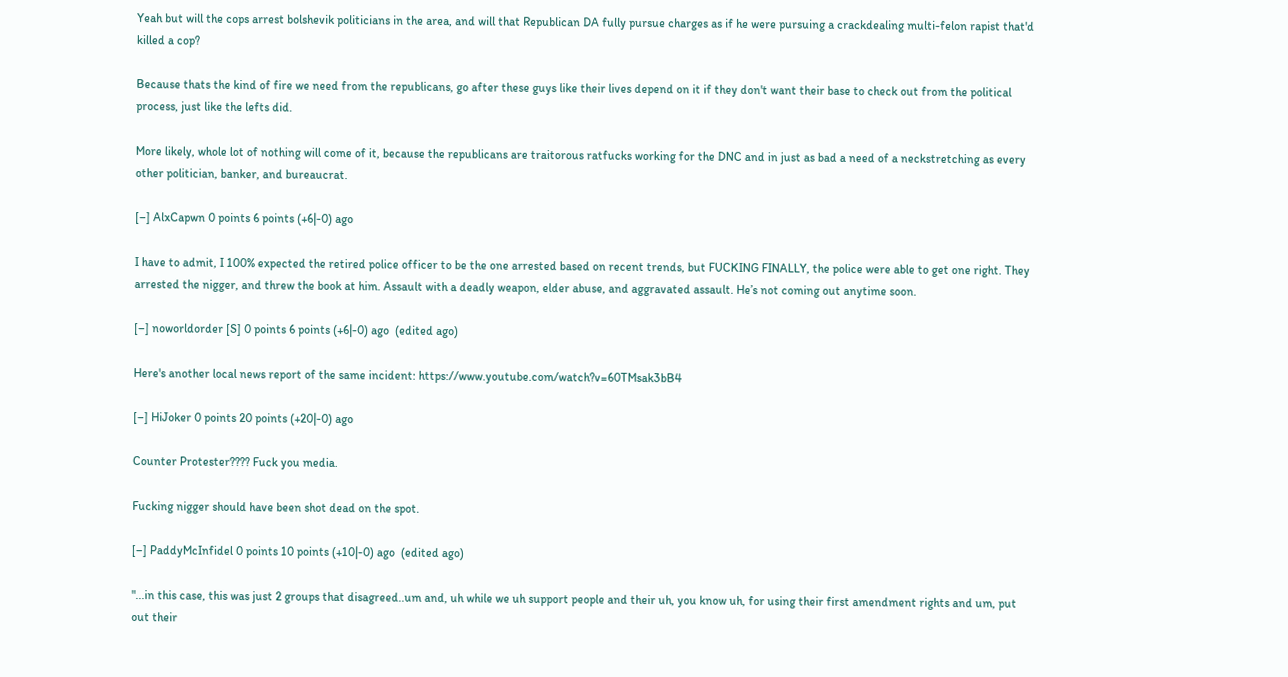Yeah but will the cops arrest bolshevik politicians in the area, and will that Republican DA fully pursue charges as if he were pursuing a crackdealing multi-felon rapist that'd killed a cop?

Because thats the kind of fire we need from the republicans, go after these guys like their lives depend on it if they don't want their base to check out from the political process, just like the lefts did.

More likely, whole lot of nothing will come of it, because the republicans are traitorous ratfucks working for the DNC and in just as bad a need of a neckstretching as every other politician, banker, and bureaucrat.

[–] AlxCapwn 0 points 6 points (+6|-0) ago

I have to admit, I 100% expected the retired police officer to be the one arrested based on recent trends, but FUCKING FINALLY, the police were able to get one right. They arrested the nigger, and threw the book at him. Assault with a deadly weapon, elder abuse, and aggravated assault. He’s not coming out anytime soon.

[–] noworldorder [S] 0 points 6 points (+6|-0) ago  (edited ago)

Here's another local news report of the same incident: https://www.youtube.com/watch?v=60TMsak3bB4

[–] HiJoker 0 points 20 points (+20|-0) ago

Counter Protester???? Fuck you media.

Fucking nigger should have been shot dead on the spot.

[–] PaddyMcInfidel 0 points 10 points (+10|-0) ago  (edited ago)

"...in this case, this was just 2 groups that disagreed..um and, uh while we uh support people and their uh, you know uh, for using their first amendment rights and um, put out their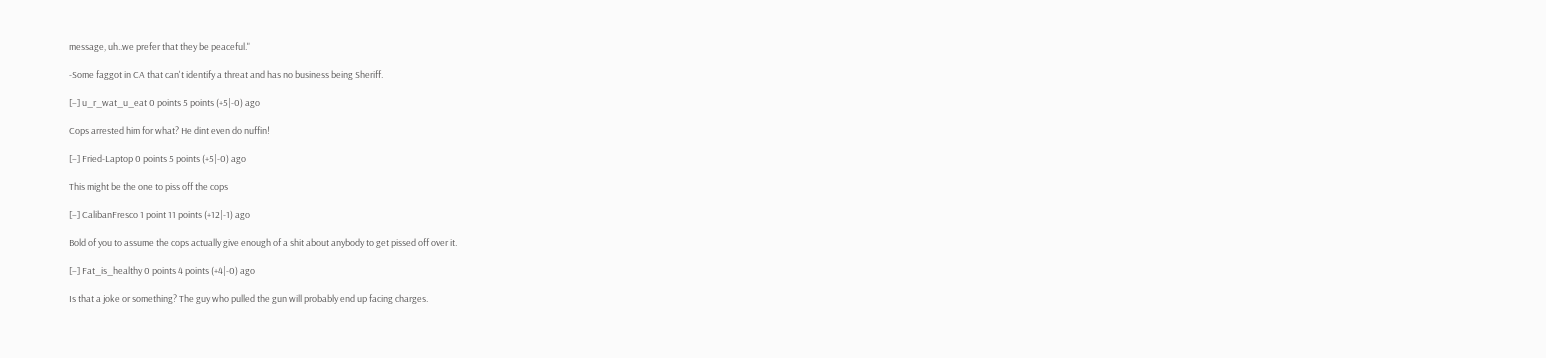message, uh..we prefer that they be peaceful."

-Some faggot in CA that can't identify a threat and has no business being Sheriff.

[–] u_r_wat_u_eat 0 points 5 points (+5|-0) ago

Cops arrested him for what? He dint even do nuffin!

[–] Fried-Laptop 0 points 5 points (+5|-0) ago

This might be the one to piss off the cops

[–] CalibanFresco 1 point 11 points (+12|-1) ago

Bold of you to assume the cops actually give enough of a shit about anybody to get pissed off over it.

[–] Fat_is_healthy 0 points 4 points (+4|-0) ago

Is that a joke or something? The guy who pulled the gun will probably end up facing charges.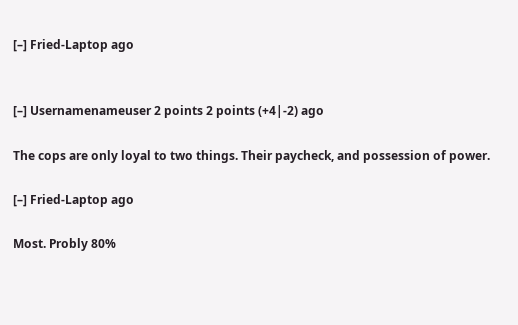[–] Fried-Laptop ago


[–] Usernamenameuser 2 points 2 points (+4|-2) ago

The cops are only loyal to two things. Their paycheck, and possession of power.

[–] Fried-Laptop ago

Most. Probly 80%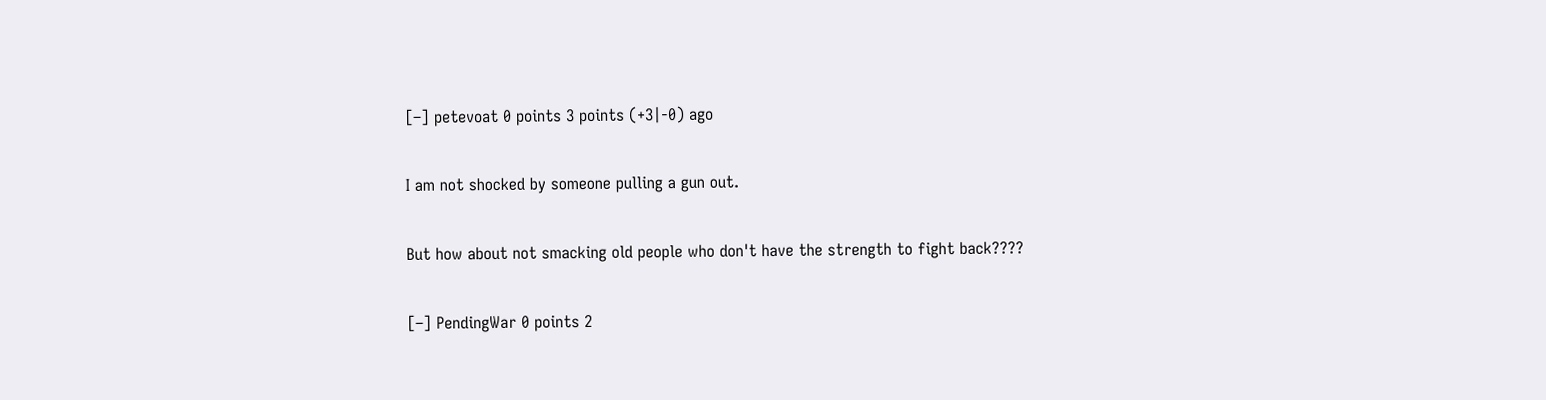[–] petevoat 0 points 3 points (+3|-0) ago

I am not shocked by someone pulling a gun out.

But how about not smacking old people who don't have the strength to fight back????

[–] PendingWar 0 points 2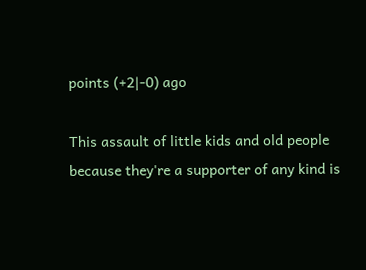points (+2|-0) ago

This assault of little kids and old people because they're a supporter of any kind is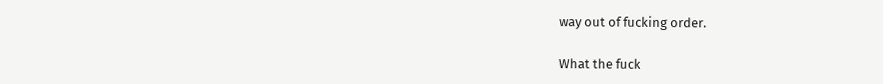way out of fucking order.

What the fuck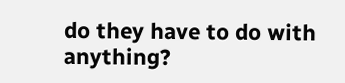do they have to do with anything?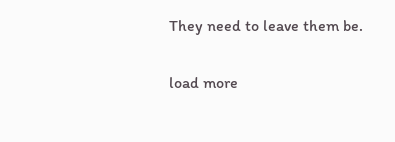They need to leave them be.

load more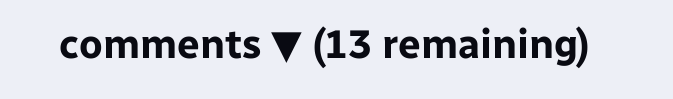comments ▼ (13 remaining)